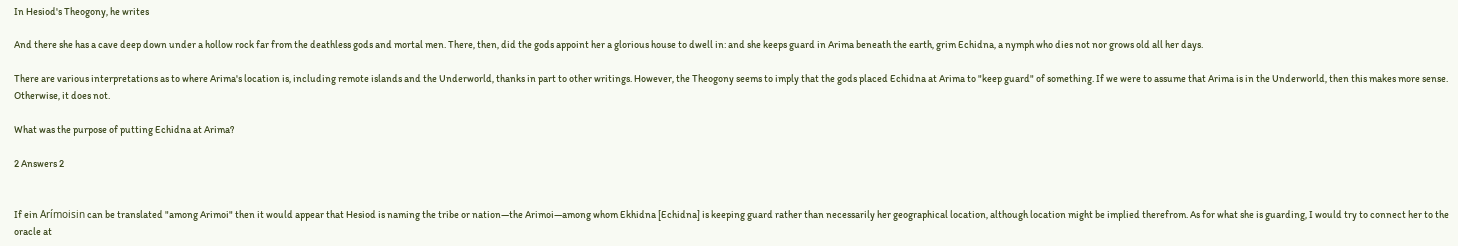In Hesiod's Theogony, he writes

And there she has a cave deep down under a hollow rock far from the deathless gods and mortal men. There, then, did the gods appoint her a glorious house to dwell in: and she keeps guard in Arima beneath the earth, grim Echidna, a nymph who dies not nor grows old all her days.

There are various interpretations as to where Arima's location is, including remote islands and the Underworld, thanks in part to other writings. However, the Theogony seems to imply that the gods placed Echidna at Arima to "keep guard" of something. If we were to assume that Arima is in the Underworld, then this makes more sense. Otherwise, it does not.

What was the purpose of putting Echidna at Arima?

2 Answers 2


If ein Arímoisin can be translated "among Arimoi" then it would appear that Hesiod is naming the tribe or nation—the Arimoi—among whom Ekhidna [Echidna] is keeping guard rather than necessarily her geographical location, although location might be implied therefrom. As for what she is guarding, I would try to connect her to the oracle at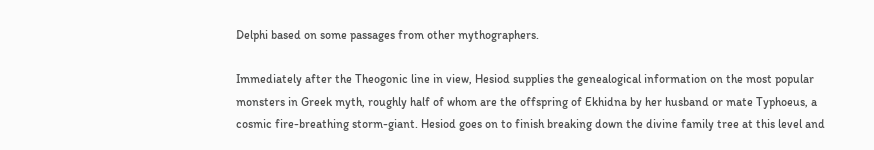Delphi based on some passages from other mythographers.

Immediately after the Theogonic line in view, Hesiod supplies the genealogical information on the most popular monsters in Greek myth, roughly half of whom are the offspring of Ekhidna by her husband or mate Typhoeus, a cosmic fire-breathing storm-giant. Hesiod goes on to finish breaking down the divine family tree at this level and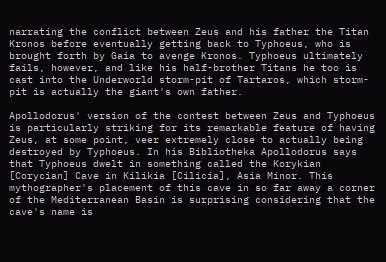narrating the conflict between Zeus and his father the Titan Kronos before eventually getting back to Typhoeus, who is brought forth by Gaia to avenge Kronos. Typhoeus ultimately fails, however, and like his half-brother Titans he too is cast into the Underworld storm-pit of Tartaros, which storm-pit is actually the giant's own father.

Apollodorus' version of the contest between Zeus and Typhoeus is particularly striking for its remarkable feature of having Zeus, at some point, veer extremely close to actually being destroyed by Typhoeus. In his Bibliotheka Apollodorus says that Typhoeus dwelt in something called the Korykian [Corycian] Cave in Kilikia [Cilicia], Asia Minor. This mythographer's placement of this cave in so far away a corner of the Mediterranean Basin is surprising considering that the cave's name is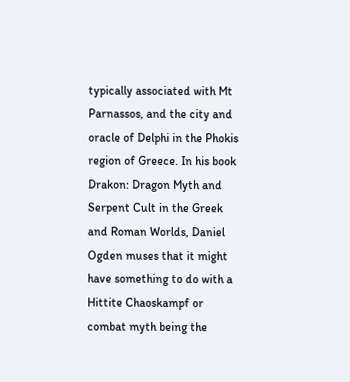typically associated with Mt Parnassos, and the city and oracle of Delphi in the Phokis region of Greece. In his book Drakon: Dragon Myth and Serpent Cult in the Greek and Roman Worlds, Daniel Ogden muses that it might have something to do with a Hittite Chaoskampf or combat myth being the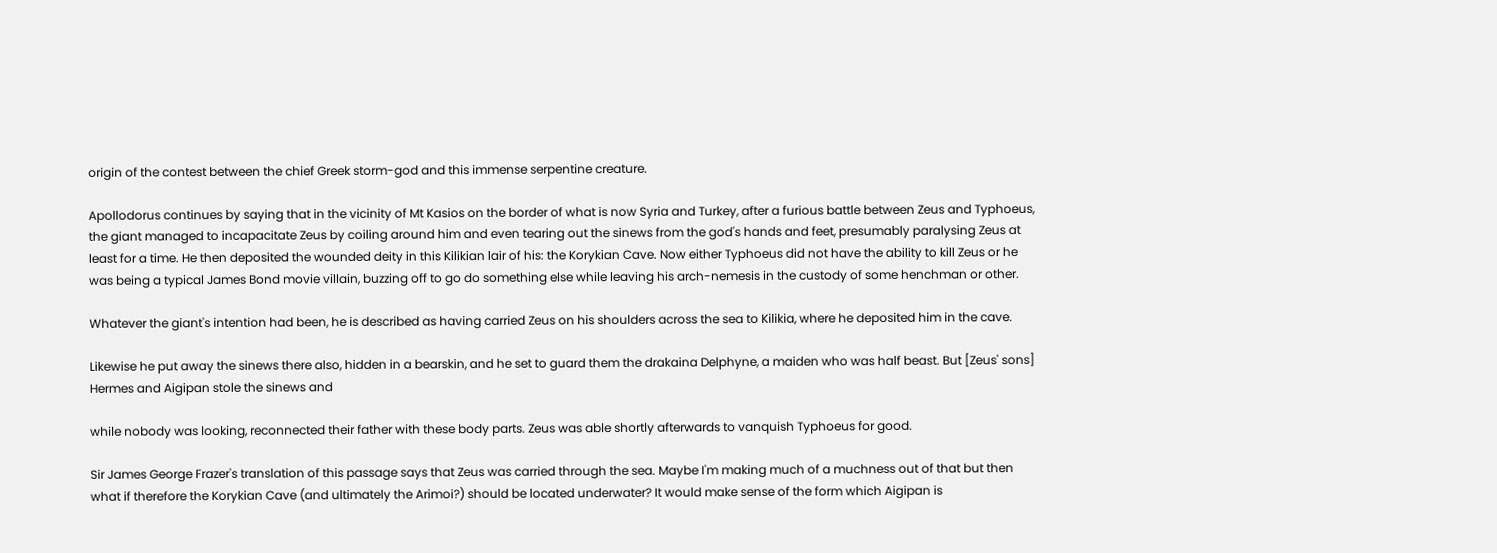origin of the contest between the chief Greek storm-god and this immense serpentine creature.

Apollodorus continues by saying that in the vicinity of Mt Kasios on the border of what is now Syria and Turkey, after a furious battle between Zeus and Typhoeus, the giant managed to incapacitate Zeus by coiling around him and even tearing out the sinews from the god's hands and feet, presumably paralysing Zeus at least for a time. He then deposited the wounded deity in this Kilikian lair of his: the Korykian Cave. Now either Typhoeus did not have the ability to kill Zeus or he was being a typical James Bond movie villain, buzzing off to go do something else while leaving his arch-nemesis in the custody of some henchman or other.

Whatever the giant's intention had been, he is described as having carried Zeus on his shoulders across the sea to Kilikia, where he deposited him in the cave.

Likewise he put away the sinews there also, hidden in a bearskin, and he set to guard them the drakaina Delphyne, a maiden who was half beast. But [Zeus' sons] Hermes and Aigipan stole the sinews and

while nobody was looking, reconnected their father with these body parts. Zeus was able shortly afterwards to vanquish Typhoeus for good.

Sir James George Frazer's translation of this passage says that Zeus was carried through the sea. Maybe I'm making much of a muchness out of that but then what if therefore the Korykian Cave (and ultimately the Arimoi?) should be located underwater? It would make sense of the form which Aigipan is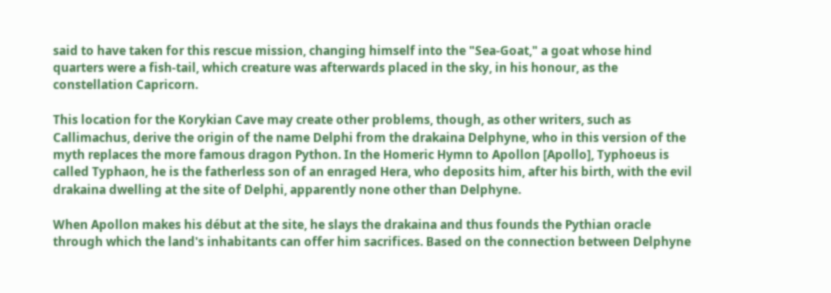said to have taken for this rescue mission, changing himself into the "Sea-Goat," a goat whose hind quarters were a fish-tail, which creature was afterwards placed in the sky, in his honour, as the constellation Capricorn.

This location for the Korykian Cave may create other problems, though, as other writers, such as Callimachus, derive the origin of the name Delphi from the drakaina Delphyne, who in this version of the myth replaces the more famous dragon Python. In the Homeric Hymn to Apollon [Apollo], Typhoeus is called Typhaon, he is the fatherless son of an enraged Hera, who deposits him, after his birth, with the evil drakaina dwelling at the site of Delphi, apparently none other than Delphyne.

When Apollon makes his début at the site, he slays the drakaina and thus founds the Pythian oracle through which the land's inhabitants can offer him sacrifices. Based on the connection between Delphyne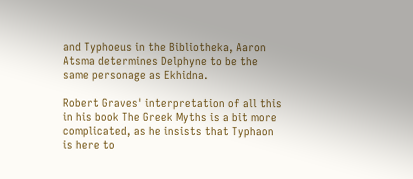and Typhoeus in the Bibliotheka, Aaron Atsma determines Delphyne to be the same personage as Ekhidna.

Robert Graves' interpretation of all this in his book The Greek Myths is a bit more complicated, as he insists that Typhaon is here to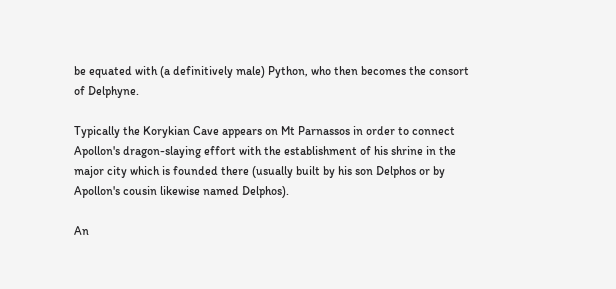be equated with (a definitively male) Python, who then becomes the consort of Delphyne.

Typically the Korykian Cave appears on Mt Parnassos in order to connect Apollon's dragon-slaying effort with the establishment of his shrine in the major city which is founded there (usually built by his son Delphos or by Apollon's cousin likewise named Delphos).

An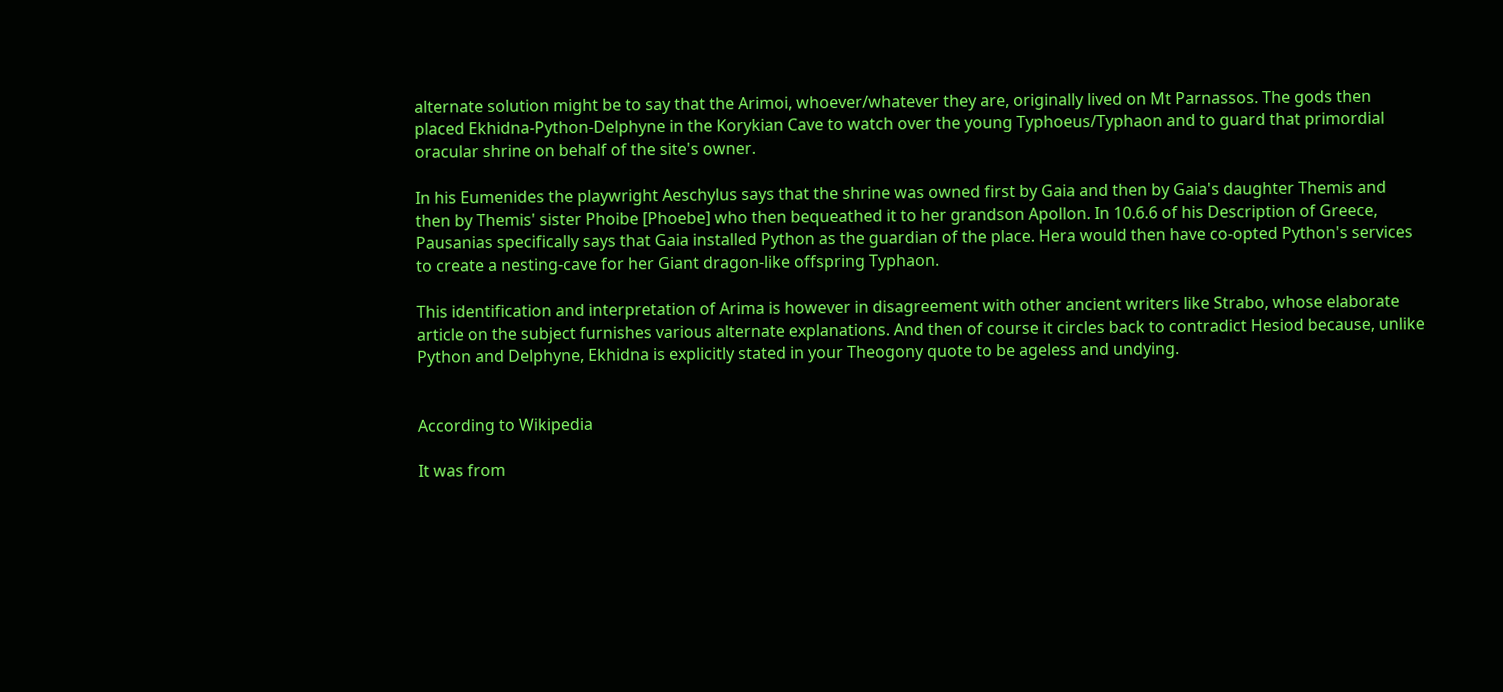alternate solution might be to say that the Arimoi, whoever/whatever they are, originally lived on Mt Parnassos. The gods then placed Ekhidna-Python-Delphyne in the Korykian Cave to watch over the young Typhoeus/Typhaon and to guard that primordial oracular shrine on behalf of the site's owner.

In his Eumenides the playwright Aeschylus says that the shrine was owned first by Gaia and then by Gaia's daughter Themis and then by Themis' sister Phoibe [Phoebe] who then bequeathed it to her grandson Apollon. In 10.6.6 of his Description of Greece, Pausanias specifically says that Gaia installed Python as the guardian of the place. Hera would then have co-opted Python's services to create a nesting-cave for her Giant dragon-like offspring Typhaon.

This identification and interpretation of Arima is however in disagreement with other ancient writers like Strabo, whose elaborate article on the subject furnishes various alternate explanations. And then of course it circles back to contradict Hesiod because, unlike Python and Delphyne, Ekhidna is explicitly stated in your Theogony quote to be ageless and undying.


According to Wikipedia

It was from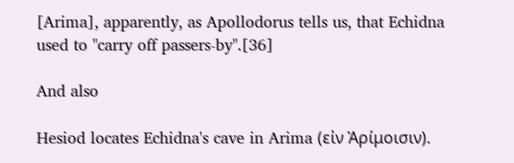[Arima], apparently, as Apollodorus tells us, that Echidna used to "carry off passers-by".[36]

And also

Hesiod locates Echidna's cave in Arima (εἰν Ἀρίμοισιν).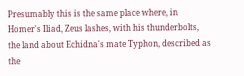Presumably this is the same place where, in Homer's Iliad, Zeus lashes, with his thunderbolts, the land about Echidna's mate Typhon, described as the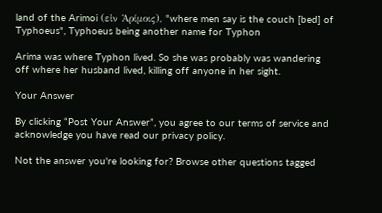land of the Arimoi (εἰν Ἀρίμοις), "where men say is the couch [bed] of Typhoeus", Typhoeus being another name for Typhon

Arima was where Typhon lived. So she was probably was wandering off where her husband lived, killing off anyone in her sight.

Your Answer

By clicking “Post Your Answer”, you agree to our terms of service and acknowledge you have read our privacy policy.

Not the answer you're looking for? Browse other questions tagged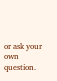or ask your own question.